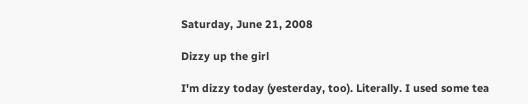Saturday, June 21, 2008

Dizzy up the girl

I'm dizzy today (yesterday, too). Literally. I used some tea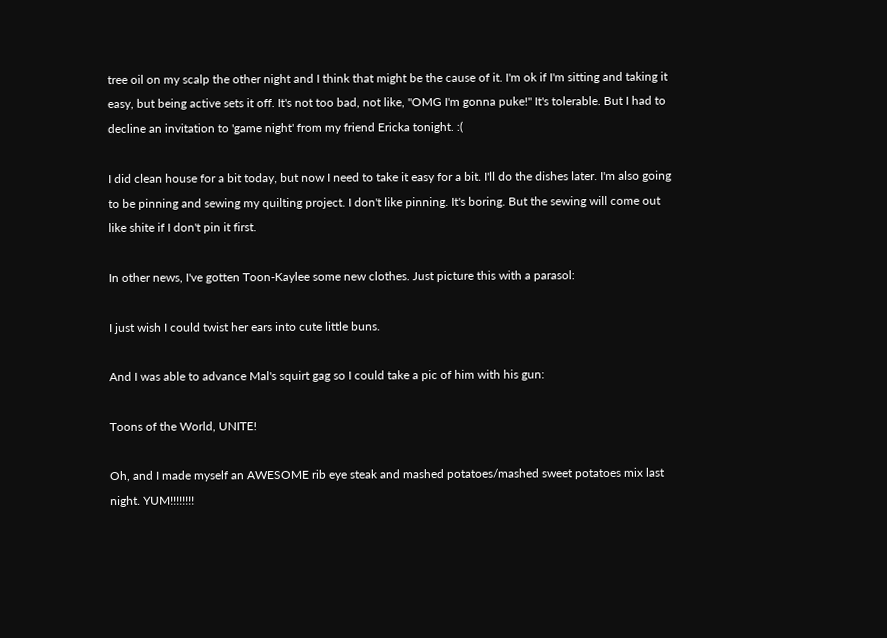tree oil on my scalp the other night and I think that might be the cause of it. I'm ok if I'm sitting and taking it easy, but being active sets it off. It's not too bad, not like, "OMG I'm gonna puke!" It's tolerable. But I had to decline an invitation to 'game night' from my friend Ericka tonight. :(

I did clean house for a bit today, but now I need to take it easy for a bit. I'll do the dishes later. I'm also going to be pinning and sewing my quilting project. I don't like pinning. It's boring. But the sewing will come out like shite if I don't pin it first.

In other news, I've gotten Toon-Kaylee some new clothes. Just picture this with a parasol:

I just wish I could twist her ears into cute little buns.

And I was able to advance Mal's squirt gag so I could take a pic of him with his gun:

Toons of the World, UNITE!

Oh, and I made myself an AWESOME rib eye steak and mashed potatoes/mashed sweet potatoes mix last night. YUM!!!!!!!!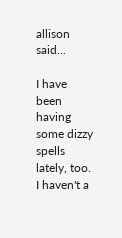allison said...

I have been having some dizzy spells lately, too. I haven't a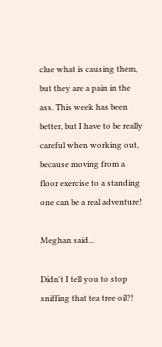clue what is causing them, but they are a pain in the ass. This week has been better, but I have to be really careful when working out, because moving from a floor exercise to a standing one can be a real adventure!

Meghan said...

Didn't I tell you to stop sniffing that tea tree oil?!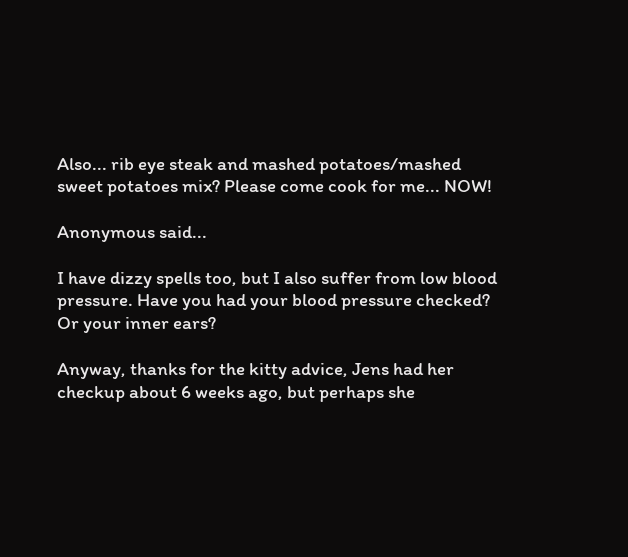Also... rib eye steak and mashed potatoes/mashed sweet potatoes mix? Please come cook for me... NOW!

Anonymous said...

I have dizzy spells too, but I also suffer from low blood pressure. Have you had your blood pressure checked? Or your inner ears?

Anyway, thanks for the kitty advice, Jens had her checkup about 6 weeks ago, but perhaps she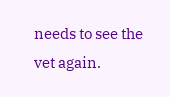needs to see the vet again.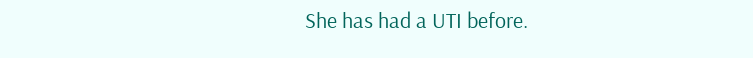She has had a UTI before.